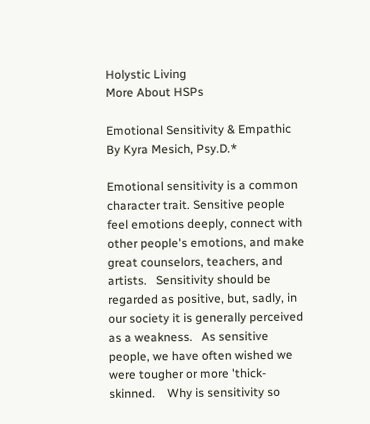Holystic Living
More About HSPs

Emotional Sensitivity & Empathic
By Kyra Mesich, Psy.D.*

Emotional sensitivity is a common character trait. Sensitive people feel emotions deeply, connect with other people's emotions, and make great counselors, teachers, and artists.   Sensitivity should be regarded as positive, but, sadly, in our society it is generally perceived as a weakness.   As sensitive people, we have often wished we were tougher or more 'thick-skinned.    Why is sensitivity so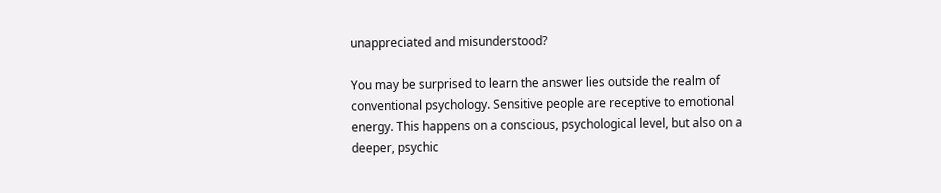unappreciated and misunderstood?

You may be surprised to learn the answer lies outside the realm of conventional psychology. Sensitive people are receptive to emotional energy. This happens on a conscious, psychological level, but also on a deeper, psychic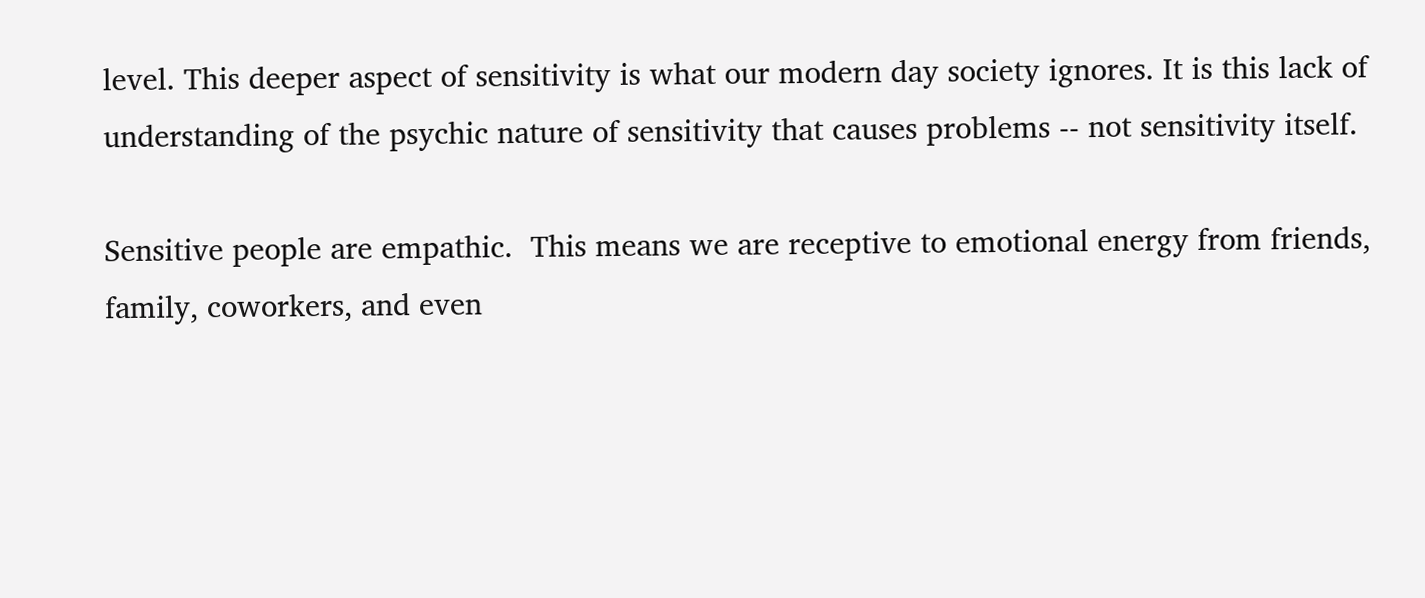level. This deeper aspect of sensitivity is what our modern day society ignores. It is this lack of understanding of the psychic nature of sensitivity that causes problems -- not sensitivity itself.

Sensitive people are empathic.  This means we are receptive to emotional energy from friends, family, coworkers, and even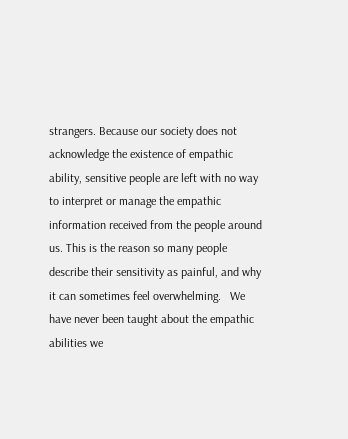strangers. Because our society does not acknowledge the existence of empathic ability, sensitive people are left with no way to interpret or manage the empathic information received from the people around us. This is the reason so many people describe their sensitivity as painful, and why it can sometimes feel overwhelming.   We have never been taught about the empathic abilities we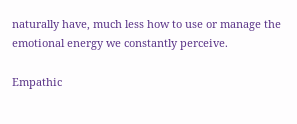naturally have, much less how to use or manage the emotional energy we constantly perceive.

Empathic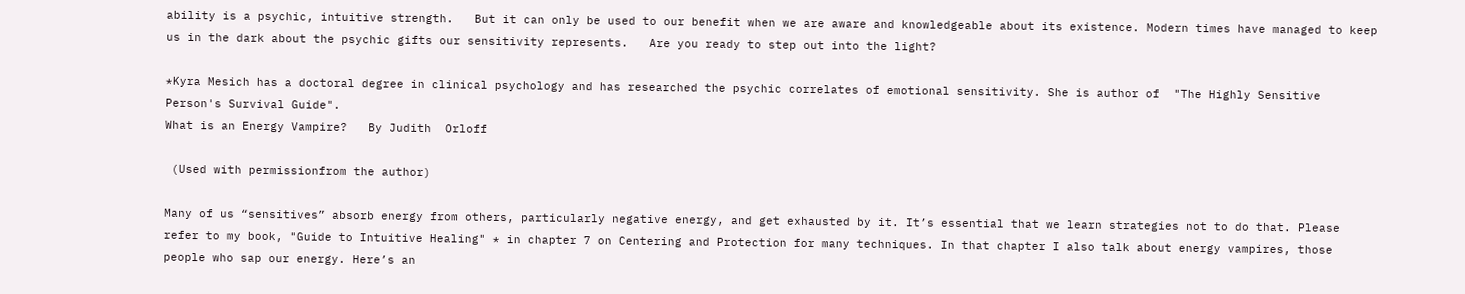ability is a psychic, intuitive strength.   But it can only be used to our benefit when we are aware and knowledgeable about its existence. Modern times have managed to keep us in the dark about the psychic gifts our sensitivity represents.   Are you ready to step out into the light?

*Kyra Mesich has a doctoral degree in clinical psychology and has researched the psychic correlates of emotional sensitivity. She is author of  "The Highly Sensitive Person's Survival Guide".
What is an Energy Vampire?   By Judith  Orloff

 (Used with permissionfrom the author)

Many of us “sensitives” absorb energy from others, particularly negative energy, and get exhausted by it. It’s essential that we learn strategies not to do that. Please refer to my book, "Guide to Intuitive Healing" * in chapter 7 on Centering and Protection for many techniques. In that chapter I also talk about energy vampires, those people who sap our energy. Here’s an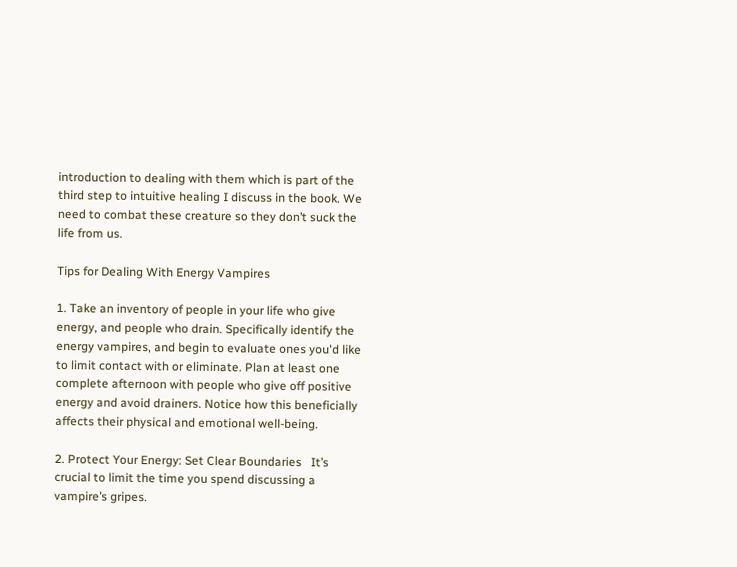introduction to dealing with them which is part of the third step to intuitive healing I discuss in the book. We need to combat these creature so they don’t suck the life from us.

Tips for Dealing With Energy Vampires

1. Take an inventory of people in your life who give energy, and people who drain. Specifically identify the energy vampires, and begin to evaluate ones you'd like to limit contact with or eliminate. Plan at least one complete afternoon with people who give off positive energy and avoid drainers. Notice how this beneficially affects their physical and emotional well-being.

2. Protect Your Energy: Set Clear Boundaries   It’s crucial to limit the time you spend discussing a vampire’s gripes.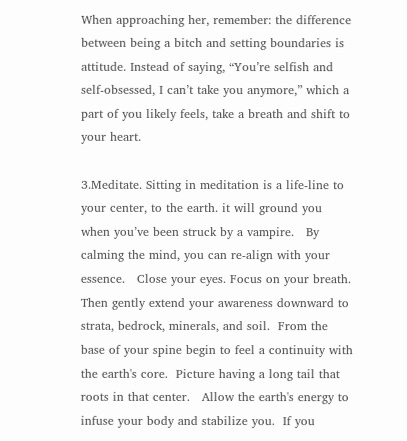When approaching her, remember: the difference between being a bitch and setting boundaries is attitude. Instead of saying, “You’re selfish and self-obsessed, I can’t take you anymore,” which a part of you likely feels, take a breath and shift to your heart.

3.Meditate. Sitting in meditation is a life-line to your center, to the earth. it will ground you when you’ve been struck by a vampire.   By calming the mind, you can re-align with your essence.   Close your eyes. Focus on your breath. Then gently extend your awareness downward to strata, bedrock, minerals, and soil.  From the base of your spine begin to feel a continuity with the earth's core.  Picture having a long tail that roots in that center.   Allow the earth's energy to infuse your body and stabilize you.  If you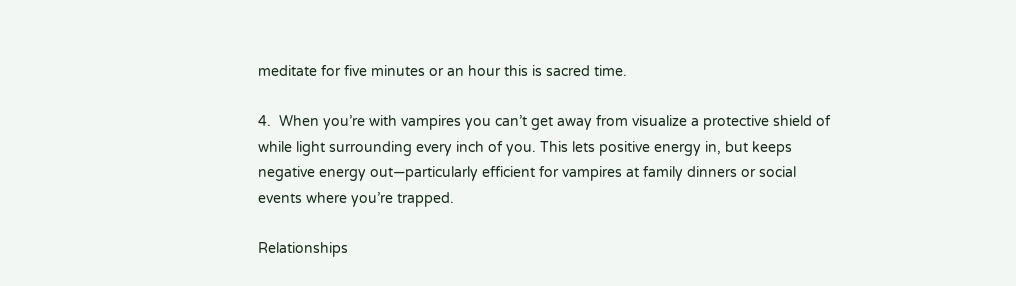meditate for five minutes or an hour this is sacred time.

4.  When you’re with vampires you can’t get away from visualize a protective shield of while light surrounding every inch of you. This lets positive energy in, but keeps negative energy out—particularly efficient for vampires at family dinners or social events where you’re trapped.

Relationships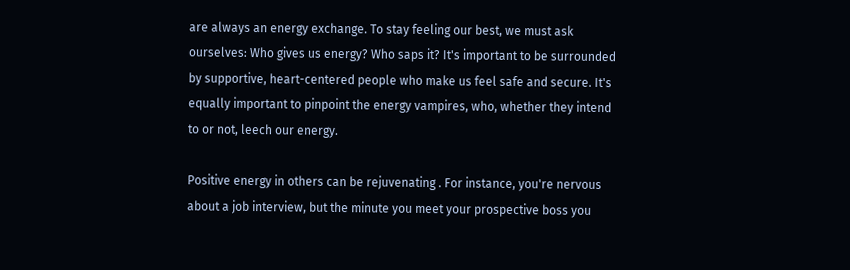are always an energy exchange. To stay feeling our best, we must ask ourselves: Who gives us energy? Who saps it? It's important to be surrounded by supportive, heart-centered people who make us feel safe and secure. It's equally important to pinpoint the energy vampires, who, whether they intend to or not, leech our energy.

Positive energy in others can be rejuvenating . For instance, you're nervous about a job interview, but the minute you meet your prospective boss you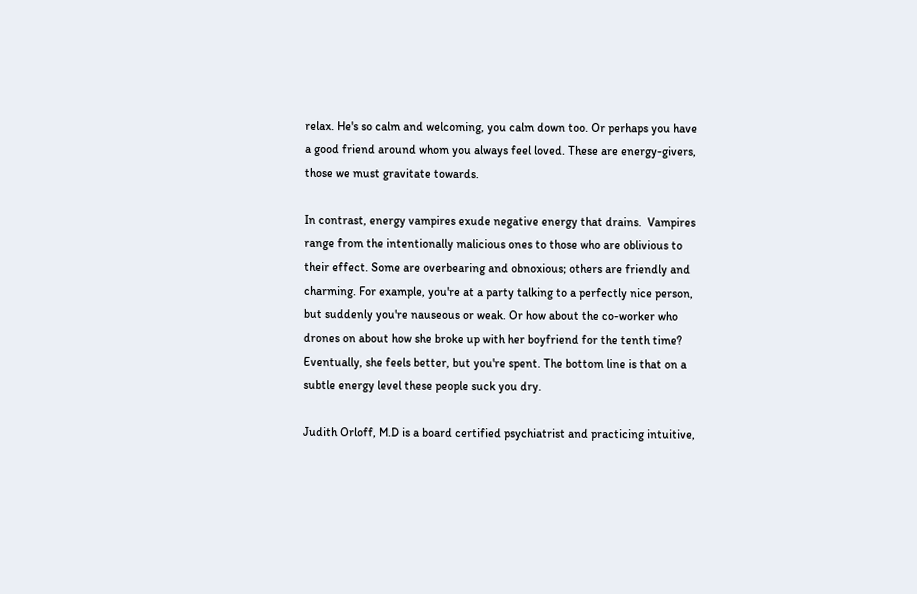relax. He's so calm and welcoming, you calm down too. Or perhaps you have a good friend around whom you always feel loved. These are energy-givers, those we must gravitate towards.

In contrast, energy vampires exude negative energy that drains.  Vampires range from the intentionally malicious ones to those who are oblivious to their effect. Some are overbearing and obnoxious; others are friendly and charming. For example, you're at a party talking to a perfectly nice person, but suddenly you're nauseous or weak. Or how about the co-worker who drones on about how she broke up with her boyfriend for the tenth time? Eventually, she feels better, but you're spent. The bottom line is that on a subtle energy level these people suck you dry.

Judith Orloff, M.D is a board certified psychiatrist and practicing intuitive,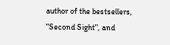author of the bestsellers, "Second Sight", and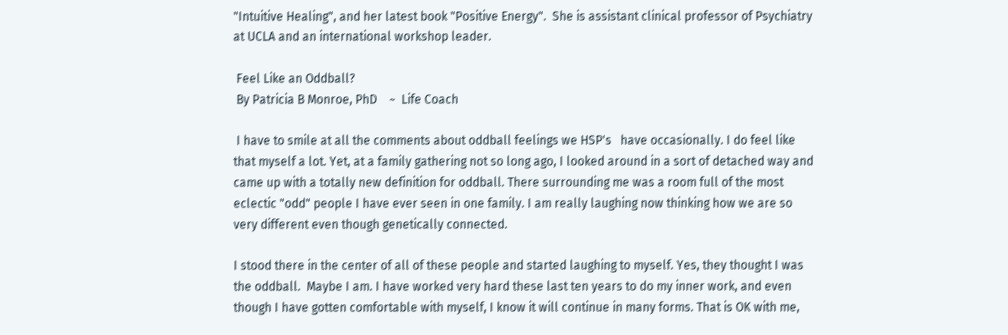"Intuitive Healing", and her latest book "Positive Energy".  She is assistant clinical professor of Psychiatry at UCLA and an international workshop leader.

 Feel Like an Oddball?
 By Patricia B Monroe, PhD    ~  Life Coach

 I have to smile at all the comments about oddball feelings we HSP's   have occasionally. I do feel like that myself a lot. Yet, at a family gathering not so long ago, I looked around in a sort of detached way and came up with a totally new definition for oddball. There surrounding me was a room full of the most eclectic "odd" people I have ever seen in one family. I am really laughing now thinking how we are so very different even though genetically connected.

I stood there in the center of all of these people and started laughing to myself. Yes, they thought I was the oddball.  Maybe I am. I have worked very hard these last ten years to do my inner work, and even though I have gotten comfortable with myself, I know it will continue in many forms. That is OK with me,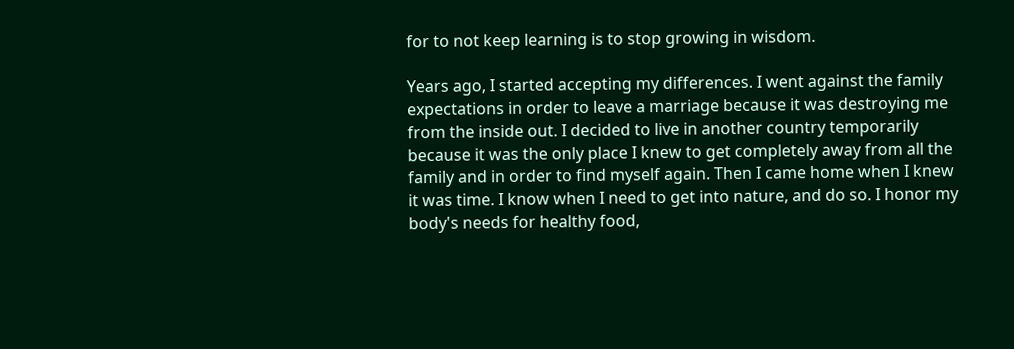for to not keep learning is to stop growing in wisdom.

Years ago, I started accepting my differences. I went against the family expectations in order to leave a marriage because it was destroying me from the inside out. I decided to live in another country temporarily because it was the only place I knew to get completely away from all the family and in order to find myself again. Then I came home when I knew it was time. I know when I need to get into nature, and do so. I honor my body's needs for healthy food,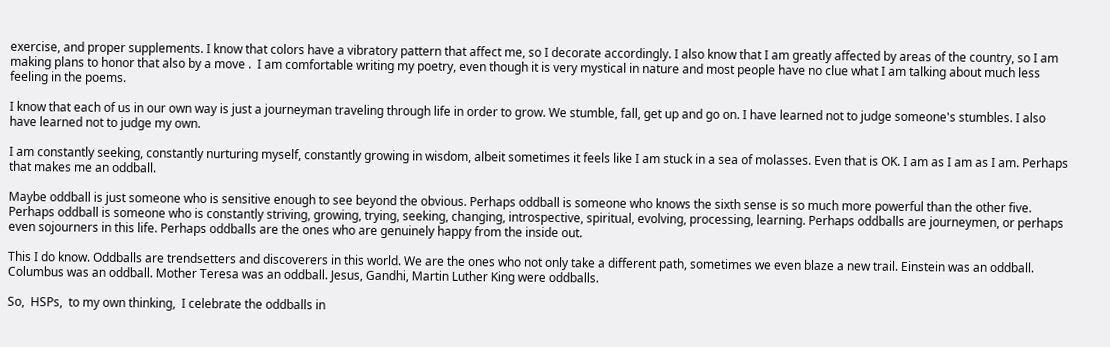exercise, and proper supplements. I know that colors have a vibratory pattern that affect me, so I decorate accordingly. I also know that I am greatly affected by areas of the country, so I am making plans to honor that also by a move .  I am comfortable writing my poetry, even though it is very mystical in nature and most people have no clue what I am talking about much less feeling in the poems.

I know that each of us in our own way is just a journeyman traveling through life in order to grow. We stumble, fall, get up and go on. I have learned not to judge someone's stumbles. I also have learned not to judge my own.

I am constantly seeking, constantly nurturing myself, constantly growing in wisdom, albeit sometimes it feels like I am stuck in a sea of molasses. Even that is OK. I am as I am as I am. Perhaps that makes me an oddball.

Maybe oddball is just someone who is sensitive enough to see beyond the obvious. Perhaps oddball is someone who knows the sixth sense is so much more powerful than the other five. Perhaps oddball is someone who is constantly striving, growing, trying, seeking, changing, introspective, spiritual, evolving, processing, learning. Perhaps oddballs are journeymen, or perhaps even sojourners in this life. Perhaps oddballs are the ones who are genuinely happy from the inside out.

This I do know. Oddballs are trendsetters and discoverers in this world. We are the ones who not only take a different path, sometimes we even blaze a new trail. Einstein was an oddball. Columbus was an oddball. Mother Teresa was an oddball. Jesus, Gandhi, Martin Luther King were oddballs.

So,  HSPs,  to my own thinking,  I celebrate the oddballs in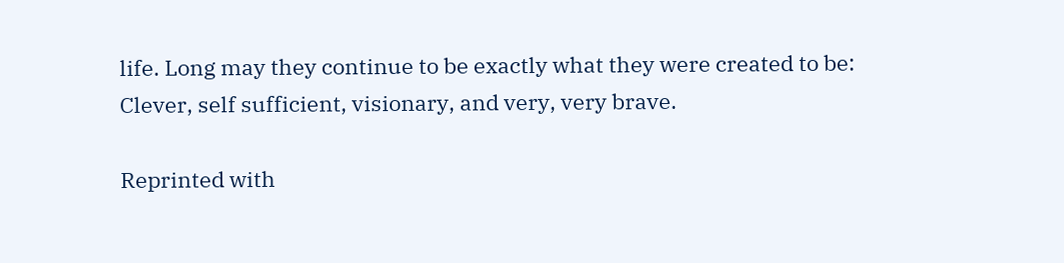life. Long may they continue to be exactly what they were created to be: Clever, self sufficient, visionary, and very, very brave.

Reprinted with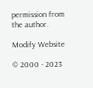permission from the author.

Modify Website

© 2000 - 2023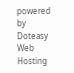powered by
Doteasy Web Hosting